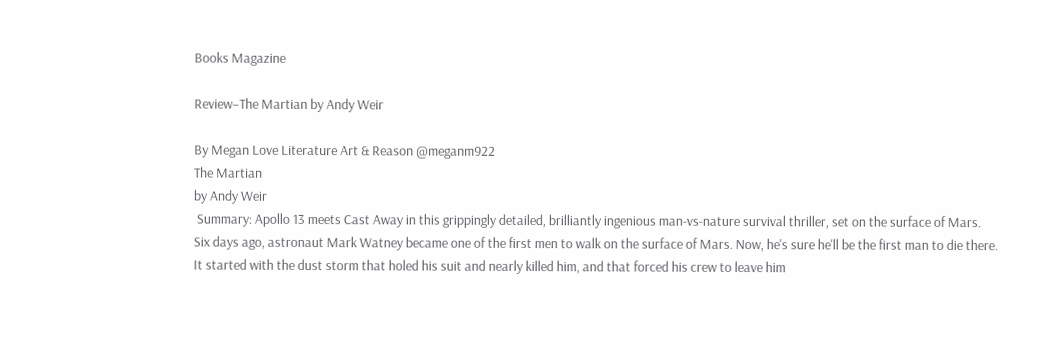Books Magazine

Review–The Martian by Andy Weir

By Megan Love Literature Art & Reason @meganm922
The Martian
by Andy Weir
 Summary: Apollo 13 meets Cast Away in this grippingly detailed, brilliantly ingenious man-vs-nature survival thriller, set on the surface of Mars.
Six days ago, astronaut Mark Watney became one of the first men to walk on the surface of Mars. Now, he's sure he'll be the first man to die there.
It started with the dust storm that holed his suit and nearly killed him, and that forced his crew to leave him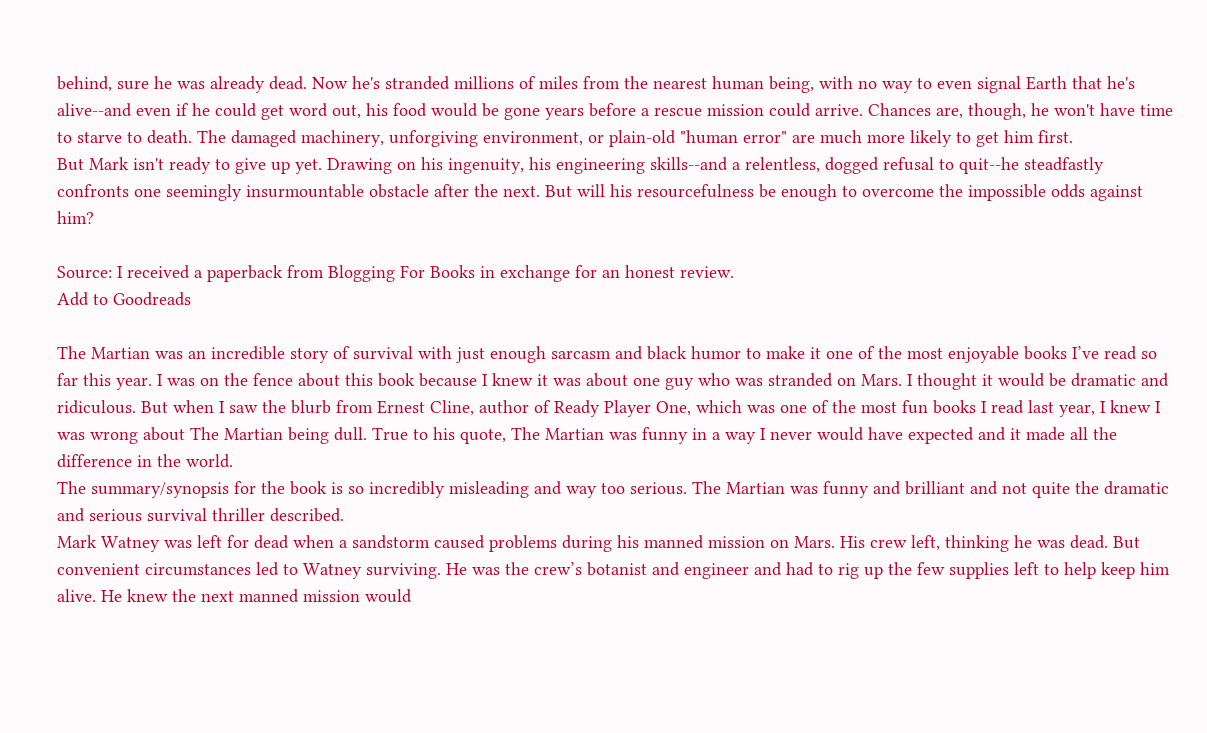behind, sure he was already dead. Now he's stranded millions of miles from the nearest human being, with no way to even signal Earth that he's alive--and even if he could get word out, his food would be gone years before a rescue mission could arrive. Chances are, though, he won't have time to starve to death. The damaged machinery, unforgiving environment, or plain-old "human error" are much more likely to get him first.
But Mark isn't ready to give up yet. Drawing on his ingenuity, his engineering skills--and a relentless, dogged refusal to quit--he steadfastly confronts one seemingly insurmountable obstacle after the next. But will his resourcefulness be enough to overcome the impossible odds against him?

Source: I received a paperback from Blogging For Books in exchange for an honest review.
Add to Goodreads

The Martian was an incredible story of survival with just enough sarcasm and black humor to make it one of the most enjoyable books I’ve read so far this year. I was on the fence about this book because I knew it was about one guy who was stranded on Mars. I thought it would be dramatic and ridiculous. But when I saw the blurb from Ernest Cline, author of Ready Player One, which was one of the most fun books I read last year, I knew I was wrong about The Martian being dull. True to his quote, The Martian was funny in a way I never would have expected and it made all the difference in the world.
The summary/synopsis for the book is so incredibly misleading and way too serious. The Martian was funny and brilliant and not quite the dramatic and serious survival thriller described.
Mark Watney was left for dead when a sandstorm caused problems during his manned mission on Mars. His crew left, thinking he was dead. But convenient circumstances led to Watney surviving. He was the crew’s botanist and engineer and had to rig up the few supplies left to help keep him alive. He knew the next manned mission would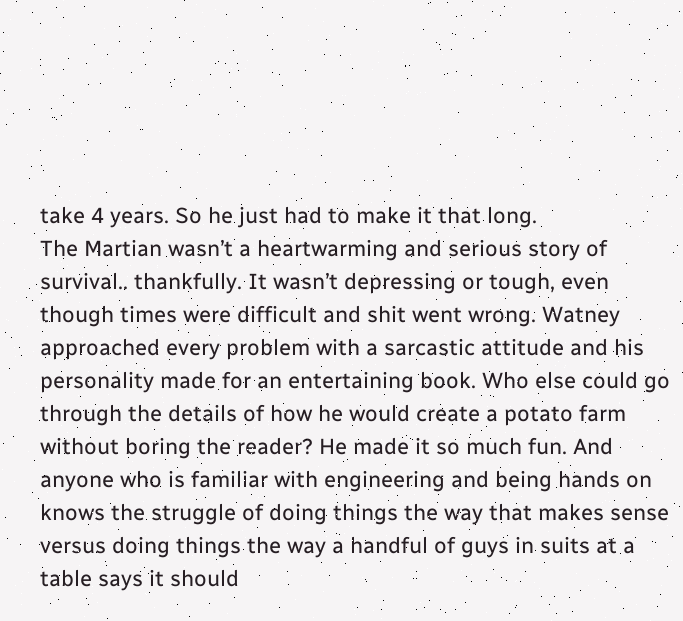take 4 years. So he just had to make it that long.
The Martian wasn’t a heartwarming and serious story of survival.. thankfully. It wasn’t depressing or tough, even though times were difficult and shit went wrong. Watney approached every problem with a sarcastic attitude and his personality made for an entertaining book. Who else could go through the details of how he would create a potato farm without boring the reader? He made it so much fun. And anyone who is familiar with engineering and being hands on knows the struggle of doing things the way that makes sense versus doing things the way a handful of guys in suits at a table says it should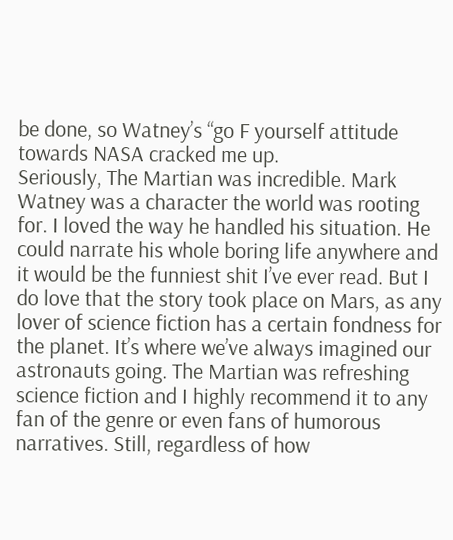be done, so Watney’s “go F yourself attitude towards NASA cracked me up.
Seriously, The Martian was incredible. Mark Watney was a character the world was rooting for. I loved the way he handled his situation. He could narrate his whole boring life anywhere and it would be the funniest shit I’ve ever read. But I do love that the story took place on Mars, as any lover of science fiction has a certain fondness for the planet. It’s where we’ve always imagined our astronauts going. The Martian was refreshing science fiction and I highly recommend it to any fan of the genre or even fans of humorous narratives. Still, regardless of how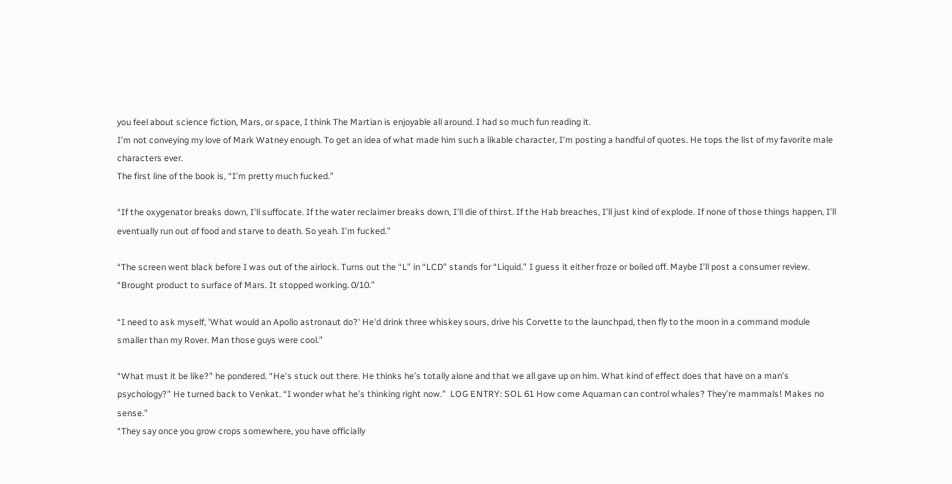you feel about science fiction, Mars, or space, I think The Martian is enjoyable all around. I had so much fun reading it.
I’m not conveying my love of Mark Watney enough. To get an idea of what made him such a likable character, I’m posting a handful of quotes. He tops the list of my favorite male characters ever.
The first line of the book is, “I’m pretty much fucked.”

“If the oxygenator breaks down, I’ll suffocate. If the water reclaimer breaks down, I’ll die of thirst. If the Hab breaches, I’ll just kind of explode. If none of those things happen, I’ll eventually run out of food and starve to death. So yeah. I’m fucked.”

“The screen went black before I was out of the airlock. Turns out the “L” in “LCD” stands for “Liquid.” I guess it either froze or boiled off. Maybe I’ll post a consumer review. “Brought product to surface of Mars. It stopped working. 0/10.”

“I need to ask myself, 'What would an Apollo astronaut do?' He'd drink three whiskey sours, drive his Corvette to the launchpad, then fly to the moon in a command module smaller than my Rover. Man those guys were cool.”

“What must it be like?” he pondered. “He’s stuck out there. He thinks he’s totally alone and that we all gave up on him. What kind of effect does that have on a man’s psychology?” He turned back to Venkat. “I wonder what he’s thinking right now.”  LOG ENTRY: SOL 61 How come Aquaman can control whales? They’re mammals! Makes no sense.”
“They say once you grow crops somewhere, you have officially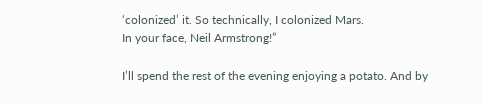‘colonized’ it. So technically, I colonized Mars.
In your face, Neil Armstrong!”

I’ll spend the rest of the evening enjoying a potato. And by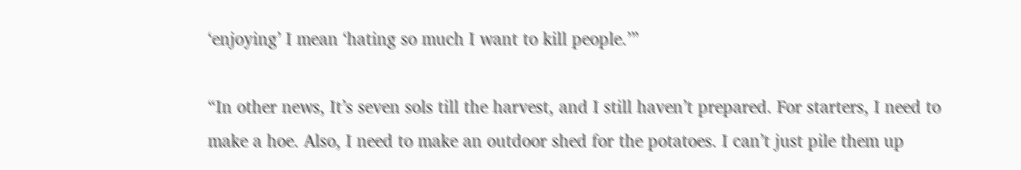‘enjoying’ I mean ‘hating so much I want to kill people.’”

“In other news, It’s seven sols till the harvest, and I still haven’t prepared. For starters, I need to make a hoe. Also, I need to make an outdoor shed for the potatoes. I can’t just pile them up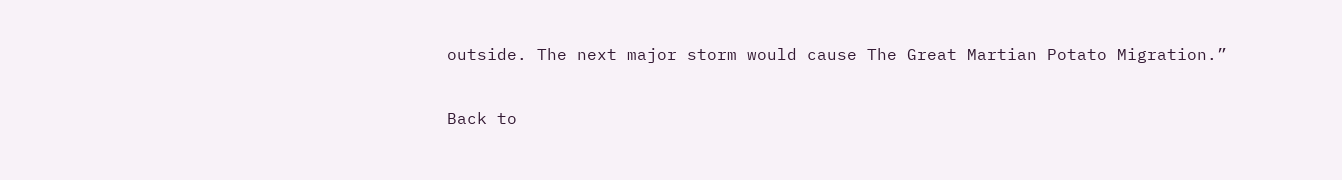outside. The next major storm would cause The Great Martian Potato Migration.”

Back to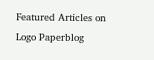Featured Articles on Logo Paperblog